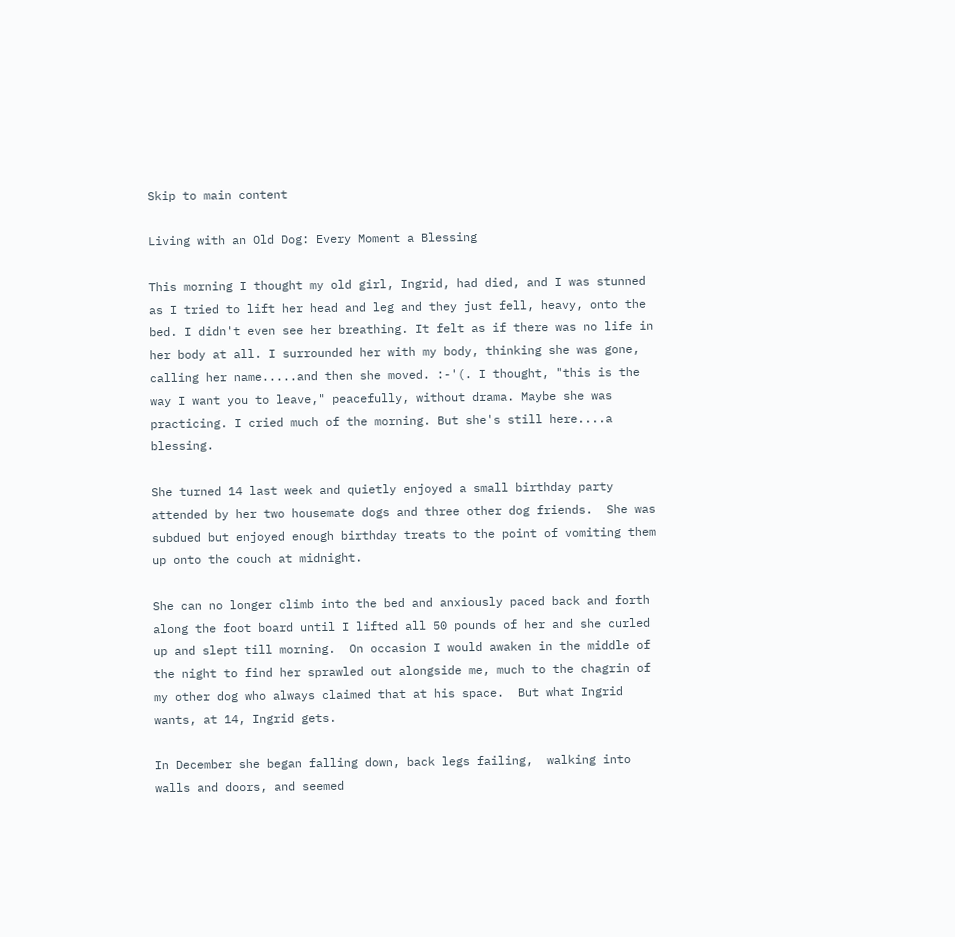Skip to main content

Living with an Old Dog: Every Moment a Blessing

This morning I thought my old girl, Ingrid, had died, and I was stunned as I tried to lift her head and leg and they just fell, heavy, onto the bed. I didn't even see her breathing. It felt as if there was no life in her body at all. I surrounded her with my body, thinking she was gone, calling her name.....and then she moved. :-'(. I thought, "this is the way I want you to leave," peacefully, without drama. Maybe she was practicing. I cried much of the morning. But she's still here....a blessing.

She turned 14 last week and quietly enjoyed a small birthday party attended by her two housemate dogs and three other dog friends.  She was subdued but enjoyed enough birthday treats to the point of vomiting them up onto the couch at midnight.

She can no longer climb into the bed and anxiously paced back and forth along the foot board until I lifted all 50 pounds of her and she curled up and slept till morning.  On occasion I would awaken in the middle of the night to find her sprawled out alongside me, much to the chagrin of my other dog who always claimed that at his space.  But what Ingrid wants, at 14, Ingrid gets.

In December she began falling down, back legs failing,  walking into walls and doors, and seemed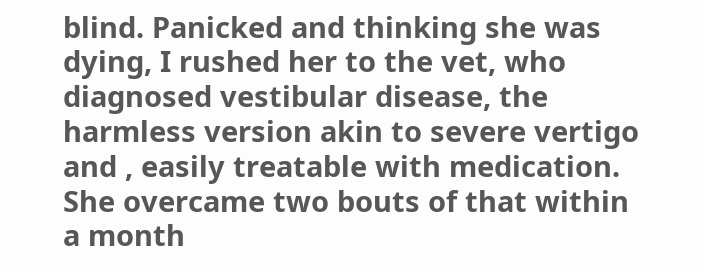blind. Panicked and thinking she was dying, I rushed her to the vet, who diagnosed vestibular disease, the harmless version akin to severe vertigo and , easily treatable with medication.  She overcame two bouts of that within a month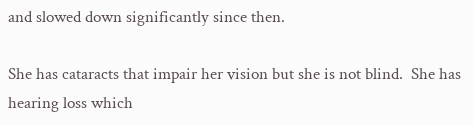and slowed down significantly since then.

She has cataracts that impair her vision but she is not blind.  She has hearing loss which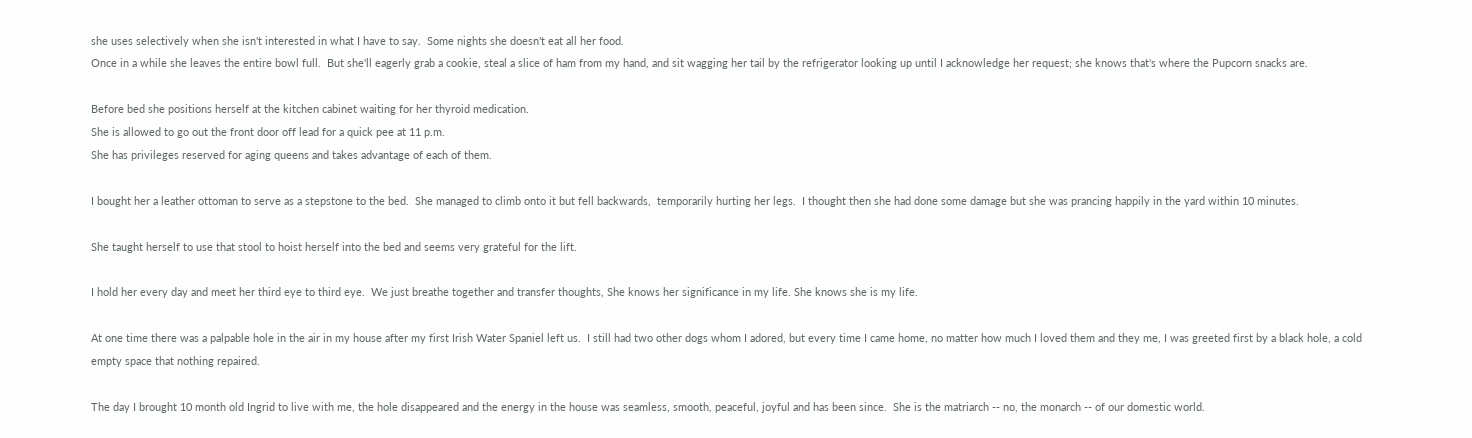she uses selectively when she isn't interested in what I have to say.  Some nights she doesn't eat all her food.
Once in a while she leaves the entire bowl full.  But she'll eagerly grab a cookie, steal a slice of ham from my hand, and sit wagging her tail by the refrigerator looking up until I acknowledge her request; she knows that's where the Pupcorn snacks are.

Before bed she positions herself at the kitchen cabinet waiting for her thyroid medication.
She is allowed to go out the front door off lead for a quick pee at 11 p.m.
She has privileges reserved for aging queens and takes advantage of each of them.

I bought her a leather ottoman to serve as a stepstone to the bed.  She managed to climb onto it but fell backwards,  temporarily hurting her legs.  I thought then she had done some damage but she was prancing happily in the yard within 10 minutes.

She taught herself to use that stool to hoist herself into the bed and seems very grateful for the lift.

I hold her every day and meet her third eye to third eye.  We just breathe together and transfer thoughts, She knows her significance in my life. She knows she is my life.

At one time there was a palpable hole in the air in my house after my first Irish Water Spaniel left us.  I still had two other dogs whom I adored, but every time I came home, no matter how much I loved them and they me, I was greeted first by a black hole, a cold empty space that nothing repaired.

The day I brought 10 month old Ingrid to live with me, the hole disappeared and the energy in the house was seamless, smooth, peaceful, joyful and has been since.  She is the matriarch -- no, the monarch -- of our domestic world.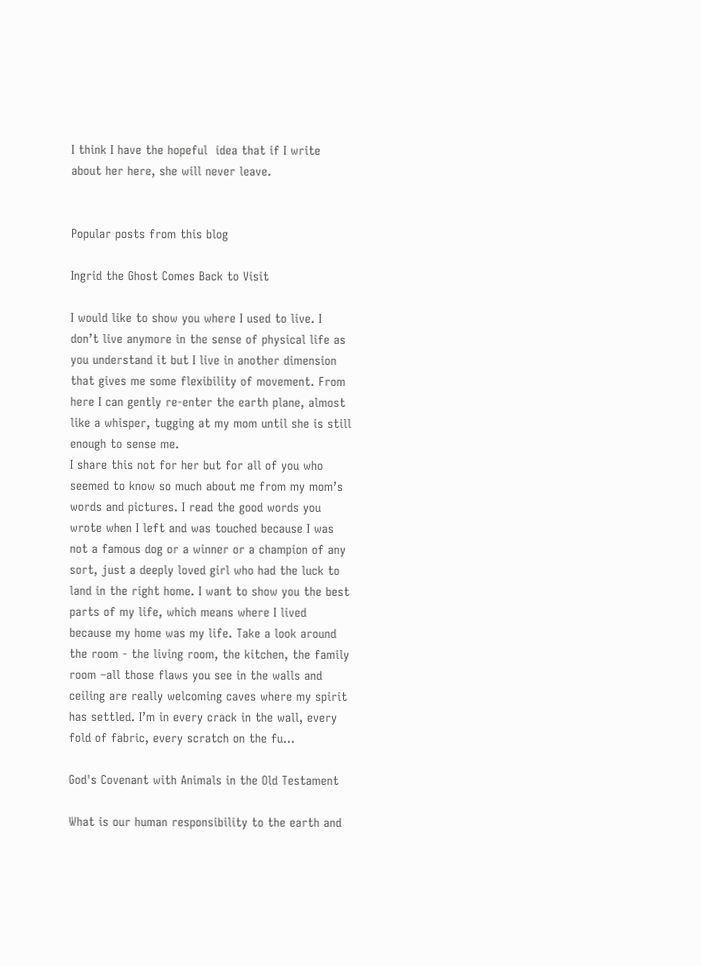I think I have the hopeful  idea that if I write about her here, she will never leave.


Popular posts from this blog

Ingrid the Ghost Comes Back to Visit

I would like to show you where I used to live. I don’t live anymore in the sense of physical life as you understand it but I live in another dimension that gives me some flexibility of movement. From here I can gently re-enter the earth plane, almost like a whisper, tugging at my mom until she is still enough to sense me.
I share this not for her but for all of you who seemed to know so much about me from my mom’s words and pictures. I read the good words you wrote when I left and was touched because I was not a famous dog or a winner or a champion of any sort, just a deeply loved girl who had the luck to land in the right home. I want to show you the best parts of my life, which means where I lived because my home was my life. Take a look around the room - the living room, the kitchen, the family room –all those flaws you see in the walls and ceiling are really welcoming caves where my spirit has settled. I’m in every crack in the wall, every fold of fabric, every scratch on the fu…

God's Covenant with Animals in the Old Testament

What is our human responsibility to the earth and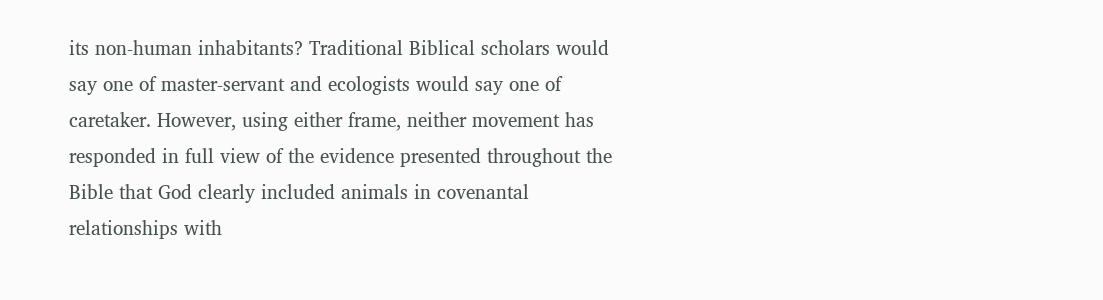its non-human inhabitants? Traditional Biblical scholars would say one of master-servant and ecologists would say one of caretaker. However, using either frame, neither movement has responded in full view of the evidence presented throughout the Bible that God clearly included animals in covenantal relationships with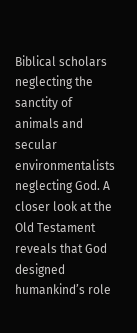Biblical scholars neglecting the sanctity of animals and secular environmentalists neglecting God. A closer look at the Old Testament reveals that God designed humankind’s role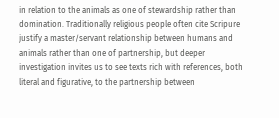in relation to the animals as one of stewardship rather than domination. Traditionally religious people often cite Scripure justify a master/servant relationship between humans and animals rather than one of partnership, but deeper investigation invites us to see texts rich with references, both literal and figurative, to the partnership between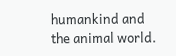humankind and the animal world.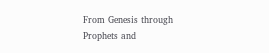From Genesis through Prophets and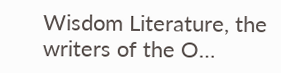Wisdom Literature, the writers of the O…